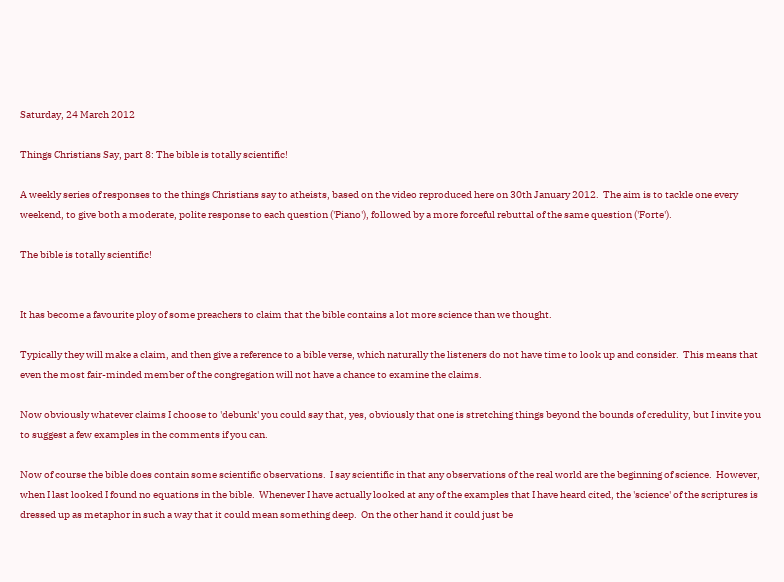Saturday, 24 March 2012

Things Christians Say, part 8: The bible is totally scientific!

A weekly series of responses to the things Christians say to atheists, based on the video reproduced here on 30th January 2012.  The aim is to tackle one every weekend, to give both a moderate, polite response to each question ('Piano'), followed by a more forceful rebuttal of the same question ('Forte').

The bible is totally scientific!


It has become a favourite ploy of some preachers to claim that the bible contains a lot more science than we thought.

Typically they will make a claim, and then give a reference to a bible verse, which naturally the listeners do not have time to look up and consider.  This means that even the most fair-minded member of the congregation will not have a chance to examine the claims.

Now obviously whatever claims I choose to 'debunk' you could say that, yes, obviously that one is stretching things beyond the bounds of credulity, but I invite you to suggest a few examples in the comments if you can.

Now of course the bible does contain some scientific observations.  I say scientific in that any observations of the real world are the beginning of science.  However, when I last looked I found no equations in the bible.  Whenever I have actually looked at any of the examples that I have heard cited, the 'science' of the scriptures is dressed up as metaphor in such a way that it could mean something deep.  On the other hand it could just be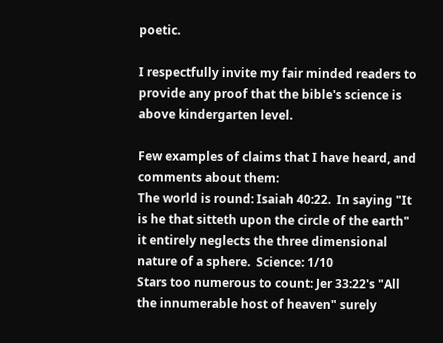poetic.

I respectfully invite my fair minded readers to provide any proof that the bible's science is above kindergarten level.

Few examples of claims that I have heard, and comments about them:
The world is round: Isaiah 40:22.  In saying "It is he that sitteth upon the circle of the earth" it entirely neglects the three dimensional nature of a sphere.  Science: 1/10
Stars too numerous to count: Jer 33:22's "All the innumerable host of heaven" surely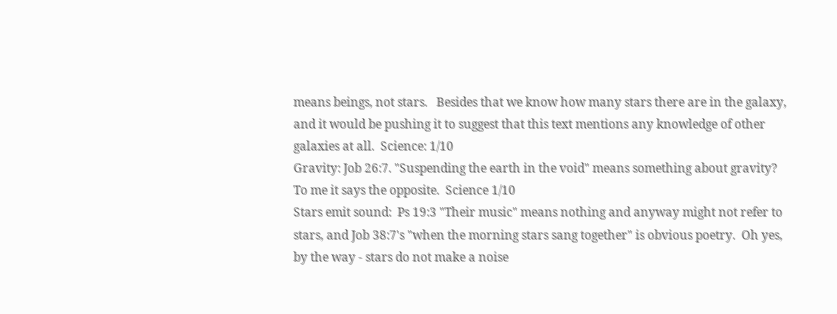means beings, not stars.   Besides that we know how many stars there are in the galaxy, and it would be pushing it to suggest that this text mentions any knowledge of other galaxies at all.  Science: 1/10
Gravity: Job 26:7. "Suspending the earth in the void" means something about gravity?  To me it says the opposite.  Science 1/10
Stars emit sound:  Ps 19:3 "Their music" means nothing and anyway might not refer to stars, and Job 38:7's "when the morning stars sang together" is obvious poetry.  Oh yes, by the way - stars do not make a noise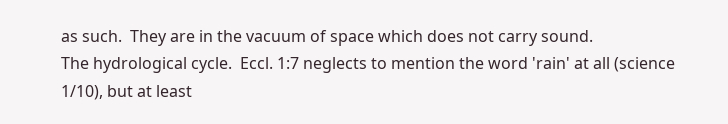as such.  They are in the vacuum of space which does not carry sound.
The hydrological cycle.  Eccl. 1:7 neglects to mention the word 'rain' at all (science 1/10), but at least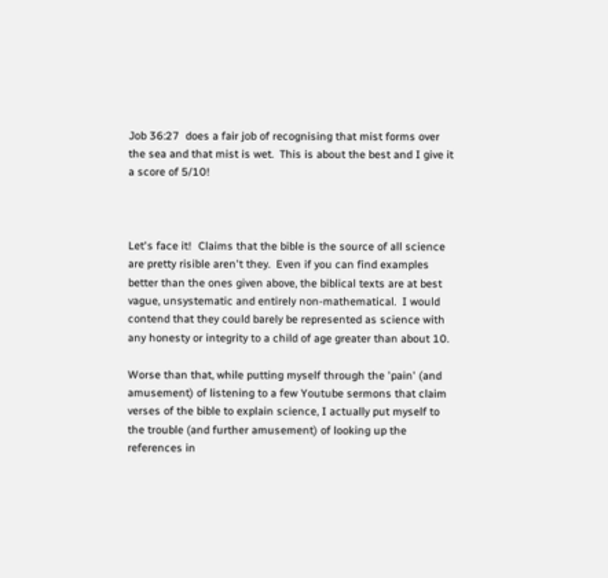Job 36:27  does a fair job of recognising that mist forms over the sea and that mist is wet.  This is about the best and I give it a score of 5/10!



Let's face it!  Claims that the bible is the source of all science are pretty risible aren't they.  Even if you can find examples better than the ones given above, the biblical texts are at best vague, unsystematic and entirely non-mathematical.  I would contend that they could barely be represented as science with any honesty or integrity to a child of age greater than about 10.

Worse than that, while putting myself through the 'pain' (and amusement) of listening to a few Youtube sermons that claim verses of the bible to explain science, I actually put myself to the trouble (and further amusement) of looking up the references in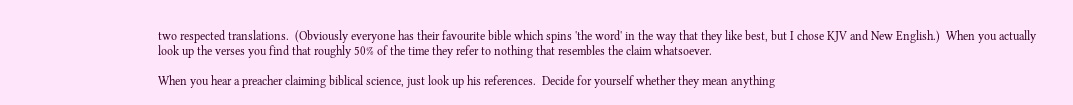two respected translations.  (Obviously everyone has their favourite bible which spins 'the word' in the way that they like best, but I chose KJV and New English.)  When you actually look up the verses you find that roughly 50% of the time they refer to nothing that resembles the claim whatsoever.

When you hear a preacher claiming biblical science, just look up his references.  Decide for yourself whether they mean anything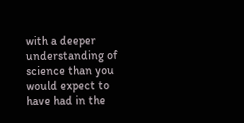with a deeper understanding of science than you would expect to have had in the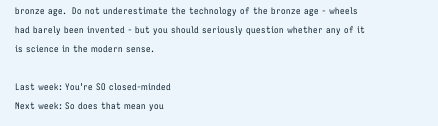bronze age.  Do not underestimate the technology of the bronze age - wheels had barely been invented - but you should seriously question whether any of it is science in the modern sense.

Last week: You're SO closed-minded
Next week: So does that mean you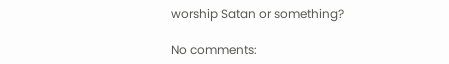worship Satan or something?

No comments: